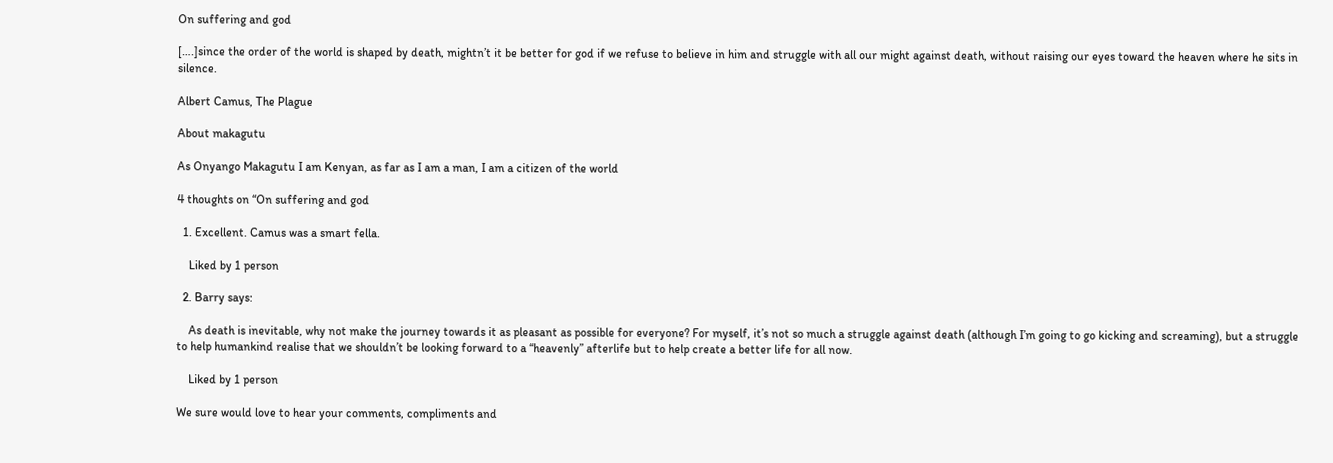On suffering and god

[….]since the order of the world is shaped by death, mightn’t it be better for god if we refuse to believe in him and struggle with all our might against death, without raising our eyes toward the heaven where he sits in silence.

Albert Camus, The Plague

About makagutu

As Onyango Makagutu I am Kenyan, as far as I am a man, I am a citizen of the world

4 thoughts on “On suffering and god

  1. Excellent. Camus was a smart fella.

    Liked by 1 person

  2. Barry says:

    As death is inevitable, why not make the journey towards it as pleasant as possible for everyone? For myself, it’s not so much a struggle against death (although I’m going to go kicking and screaming), but a struggle to help humankind realise that we shouldn’t be looking forward to a “heavenly” afterlife but to help create a better life for all now.

    Liked by 1 person

We sure would love to hear your comments, compliments and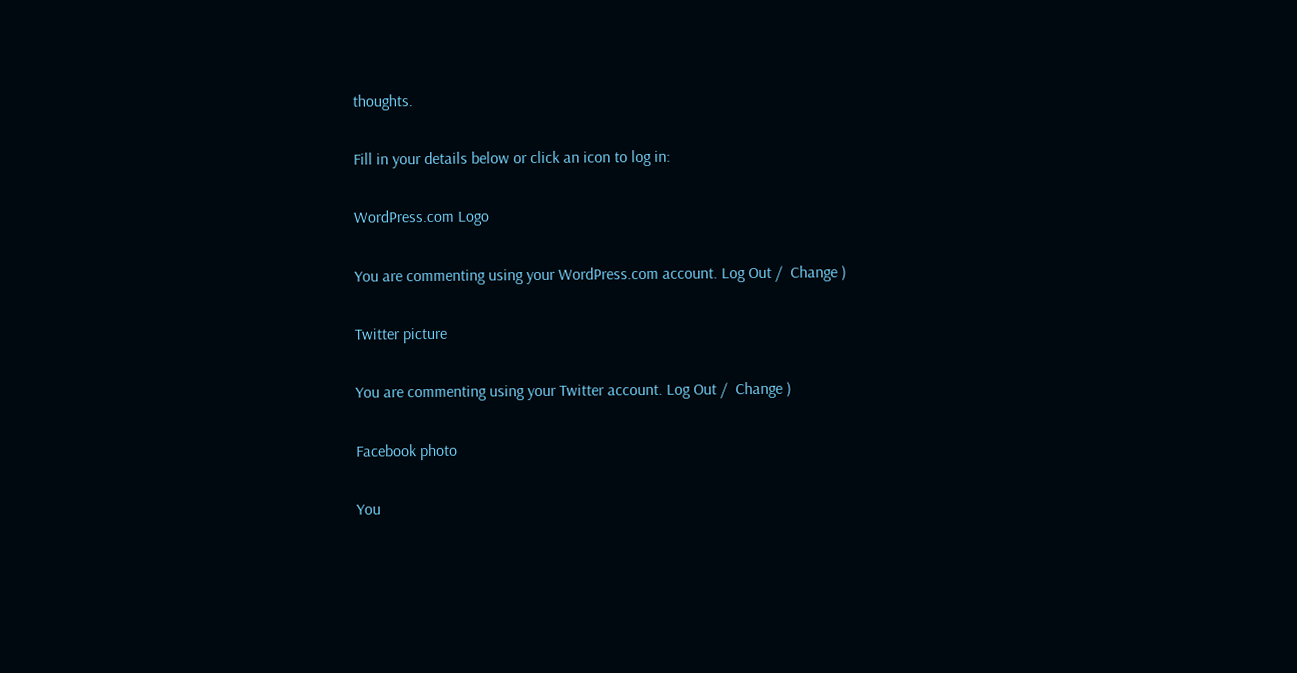thoughts.

Fill in your details below or click an icon to log in:

WordPress.com Logo

You are commenting using your WordPress.com account. Log Out /  Change )

Twitter picture

You are commenting using your Twitter account. Log Out /  Change )

Facebook photo

You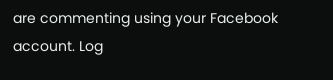are commenting using your Facebook account. Log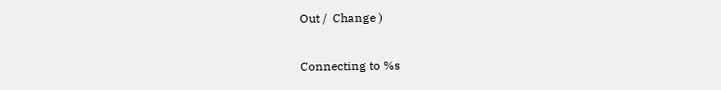Out /  Change )

Connecting to %s